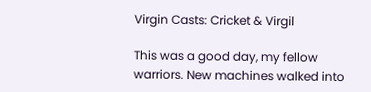Virgin Casts: Cricket & Virgil

This was a good day, my fellow warriors. New machines walked into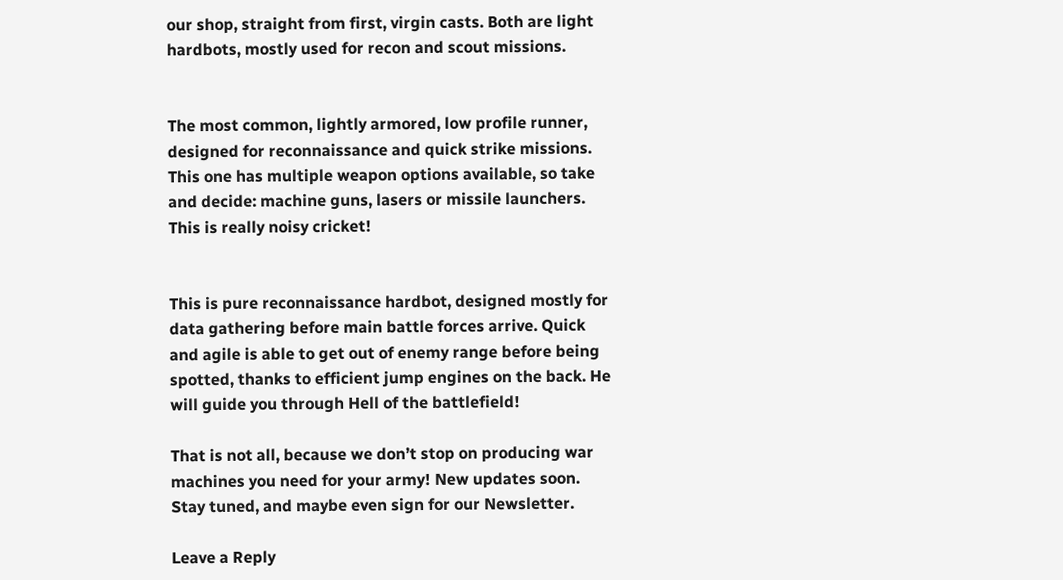our shop, straight from first, virgin casts. Both are light hardbots, mostly used for recon and scout missions.


The most common, lightly armored, low profile runner, designed for reconnaissance and quick strike missions. This one has multiple weapon options available, so take and decide: machine guns, lasers or missile launchers. This is really noisy cricket!


This is pure reconnaissance hardbot, designed mostly for data gathering before main battle forces arrive. Quick and agile is able to get out of enemy range before being spotted, thanks to efficient jump engines on the back. He will guide you through Hell of the battlefield!

That is not all, because we don’t stop on producing war machines you need for your army! New updates soon. Stay tuned, and maybe even sign for our Newsletter.

Leave a Reply